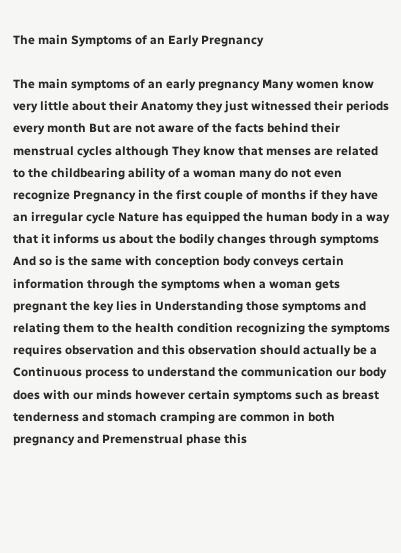The main Symptoms of an Early Pregnancy

The main symptoms of an early pregnancy Many women know very little about their Anatomy they just witnessed their periods every month But are not aware of the facts behind their menstrual cycles although They know that menses are related to the childbearing ability of a woman many do not even recognize Pregnancy in the first couple of months if they have an irregular cycle Nature has equipped the human body in a way that it informs us about the bodily changes through symptoms And so is the same with conception body conveys certain information through the symptoms when a woman gets pregnant the key lies in Understanding those symptoms and relating them to the health condition recognizing the symptoms requires observation and this observation should actually be a Continuous process to understand the communication our body does with our minds however certain symptoms such as breast tenderness and stomach cramping are common in both pregnancy and Premenstrual phase this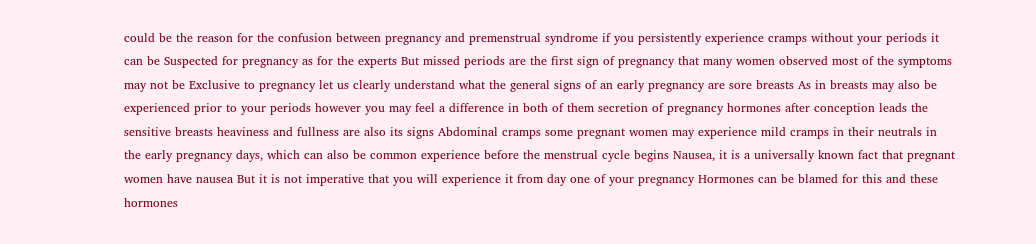could be the reason for the confusion between pregnancy and premenstrual syndrome if you persistently experience cramps without your periods it can be Suspected for pregnancy as for the experts But missed periods are the first sign of pregnancy that many women observed most of the symptoms may not be Exclusive to pregnancy let us clearly understand what the general signs of an early pregnancy are sore breasts As in breasts may also be experienced prior to your periods however you may feel a difference in both of them secretion of pregnancy hormones after conception leads the sensitive breasts heaviness and fullness are also its signs Abdominal cramps some pregnant women may experience mild cramps in their neutrals in the early pregnancy days, which can also be common experience before the menstrual cycle begins Nausea, it is a universally known fact that pregnant women have nausea But it is not imperative that you will experience it from day one of your pregnancy Hormones can be blamed for this and these hormones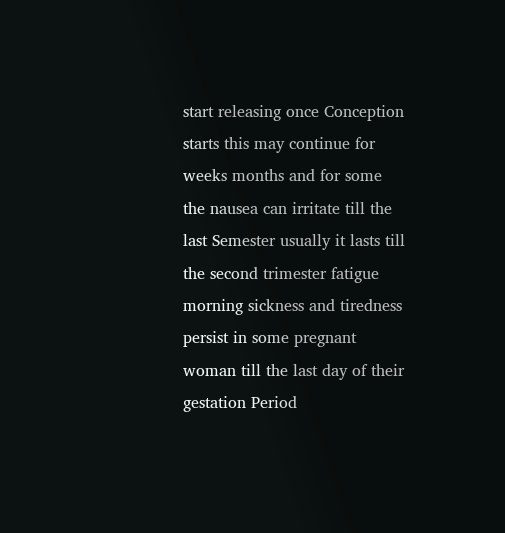start releasing once Conception starts this may continue for weeks months and for some the nausea can irritate till the last Semester usually it lasts till the second trimester fatigue morning sickness and tiredness persist in some pregnant woman till the last day of their gestation Period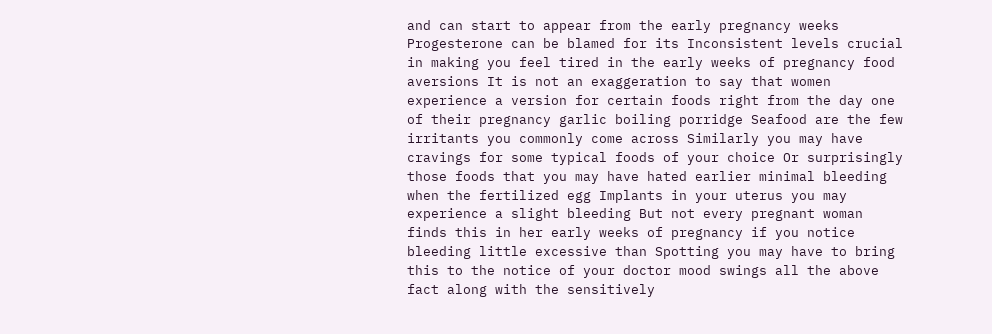and can start to appear from the early pregnancy weeks Progesterone can be blamed for its Inconsistent levels crucial in making you feel tired in the early weeks of pregnancy food aversions It is not an exaggeration to say that women experience a version for certain foods right from the day one of their pregnancy garlic boiling porridge Seafood are the few irritants you commonly come across Similarly you may have cravings for some typical foods of your choice Or surprisingly those foods that you may have hated earlier minimal bleeding when the fertilized egg Implants in your uterus you may experience a slight bleeding But not every pregnant woman finds this in her early weeks of pregnancy if you notice bleeding little excessive than Spotting you may have to bring this to the notice of your doctor mood swings all the above fact along with the sensitively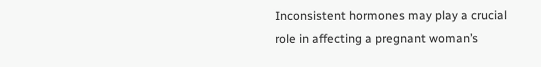Inconsistent hormones may play a crucial role in affecting a pregnant woman’s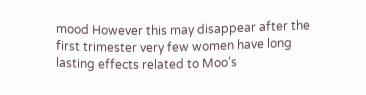mood However this may disappear after the first trimester very few women have long lasting effects related to Moo’s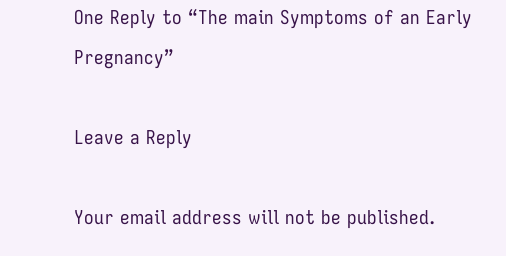One Reply to “The main Symptoms of an Early Pregnancy”

Leave a Reply

Your email address will not be published.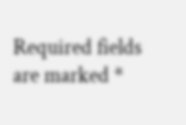Required fields are marked *